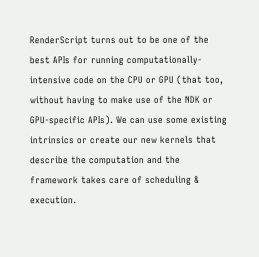RenderScript turns out to be one of the best APIs for running computationally-intensive code on the CPU or GPU (that too, without having to make use of the NDK or GPU-specific APIs). We can use some existing intrinsics or create our new kernels that describe the computation and the framework takes care of scheduling & execution.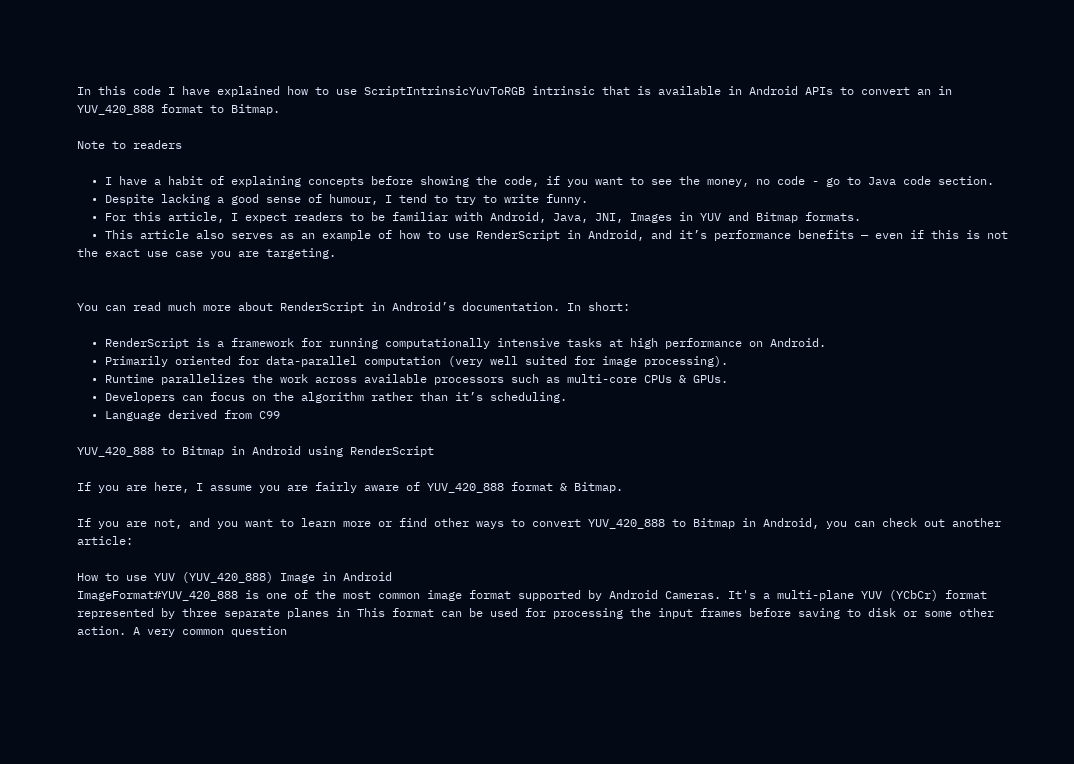In this code I have explained how to use ScriptIntrinsicYuvToRGB intrinsic that is available in Android APIs to convert an in YUV_420_888 format to Bitmap.

Note to readers

  • I have a habit of explaining concepts before showing the code, if you want to see the money, no code - go to Java code section.
  • Despite lacking a good sense of humour, I tend to try to write funny.
  • For this article, I expect readers to be familiar with Android, Java, JNI, Images in YUV and Bitmap formats.
  • This article also serves as an example of how to use RenderScript in Android, and it’s performance benefits — even if this is not the exact use case you are targeting.


You can read much more about RenderScript in Android’s documentation. In short:

  • RenderScript is a framework for running computationally intensive tasks at high performance on Android.
  • Primarily oriented for data-parallel computation (very well suited for image processing).
  • Runtime parallelizes the work across available processors such as multi-core CPUs & GPUs.
  • Developers can focus on the algorithm rather than it’s scheduling.
  • Language derived from C99

YUV_420_888 to Bitmap in Android using RenderScript

If you are here, I assume you are fairly aware of YUV_420_888 format & Bitmap.

If you are not, and you want to learn more or find other ways to convert YUV_420_888 to Bitmap in Android, you can check out another article:

How to use YUV (YUV_420_888) Image in Android
ImageFormat#YUV_420_888 is one of the most common image format supported by Android Cameras. It's a multi-plane YUV (YCbCr) format represented by three separate planes in This format can be used for processing the input frames before saving to disk or some other action. A very common question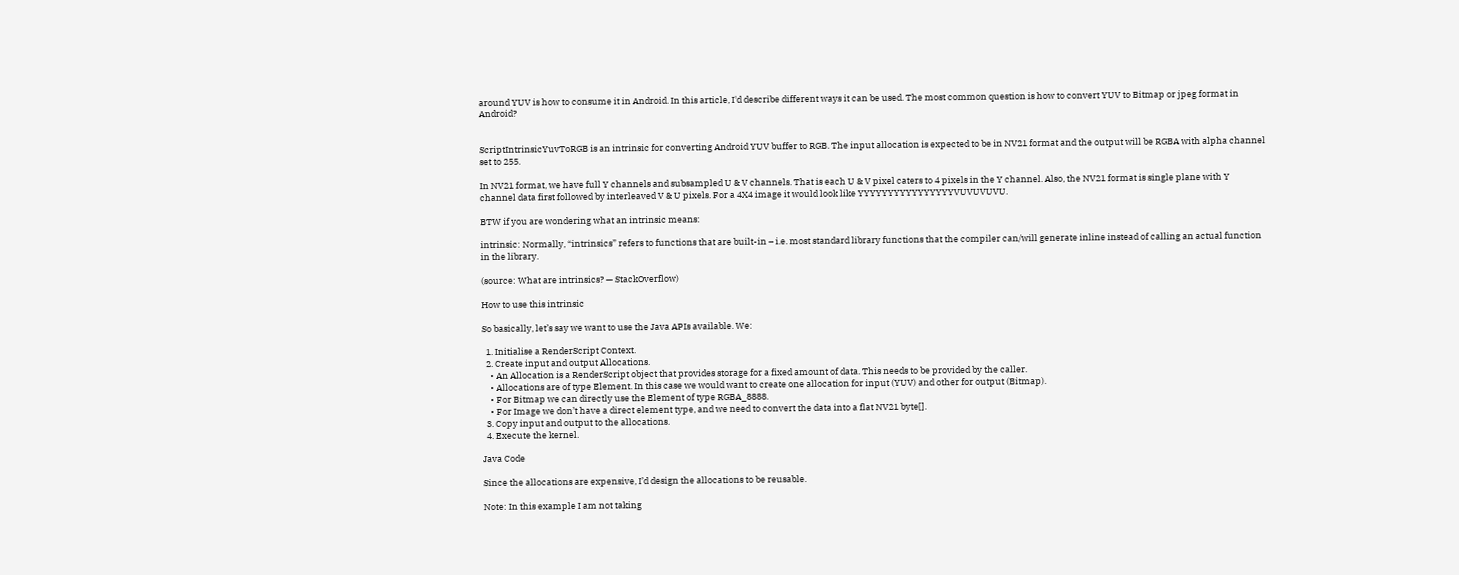around YUV is how to consume it in Android. In this article, I'd describe different ways it can be used. The most common question is how to convert YUV to Bitmap or jpeg format in Android?


ScriptIntrinsicYuvToRGB is an intrinsic for converting Android YUV buffer to RGB. The input allocation is expected to be in NV21 format and the output will be RGBA with alpha channel set to 255.

In NV21 format, we have full Y channels and subsampled U & V channels. That is each U & V pixel caters to 4 pixels in the Y channel. Also, the NV21 format is single plane with Y channel data first followed by interleaved V & U pixels. For a 4X4 image it would look like YYYYYYYYYYYYYYYYVUVUVUVU.

BTW if you are wondering what an intrinsic means:

intrinsic: Normally, “intrinsics” refers to functions that are built-in – i.e. most standard library functions that the compiler can/will generate inline instead of calling an actual function in the library.

(source: What are intrinsics? — StackOverflow)

How to use this intrinsic

So basically, let’s say we want to use the Java APIs available. We:

  1. Initialise a RenderScript Context.
  2. Create input and output Allocations.
    • An Allocation is a RenderScript object that provides storage for a fixed amount of data. This needs to be provided by the caller.
    • Allocations are of type Element. In this case we would want to create one allocation for input (YUV) and other for output (Bitmap).
    • For Bitmap we can directly use the Element of type RGBA_8888.
    • For Image we don’t have a direct element type, and we need to convert the data into a flat NV21 byte[].
  3. Copy input and output to the allocations.
  4. Execute the kernel.

Java Code

Since the allocations are expensive, I’d design the allocations to be reusable.

Note: In this example I am not taking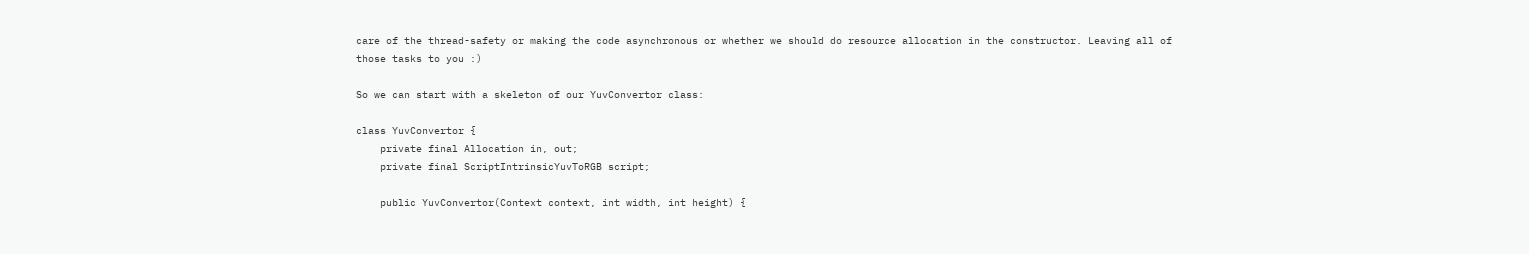care of the thread-safety or making the code asynchronous or whether we should do resource allocation in the constructor. Leaving all of those tasks to you :)

So we can start with a skeleton of our YuvConvertor class:

class YuvConvertor {
    private final Allocation in, out;
    private final ScriptIntrinsicYuvToRGB script;

    public YuvConvertor(Context context, int width, int height) {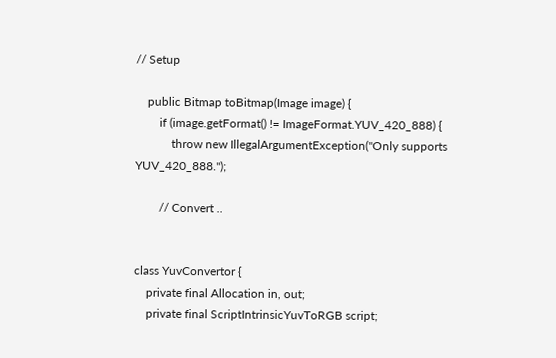// Setup

    public Bitmap toBitmap(Image image) {
        if (image.getFormat() != ImageFormat.YUV_420_888) {
            throw new IllegalArgumentException("Only supports YUV_420_888.");

        // Convert ..


class YuvConvertor {
    private final Allocation in, out;
    private final ScriptIntrinsicYuvToRGB script;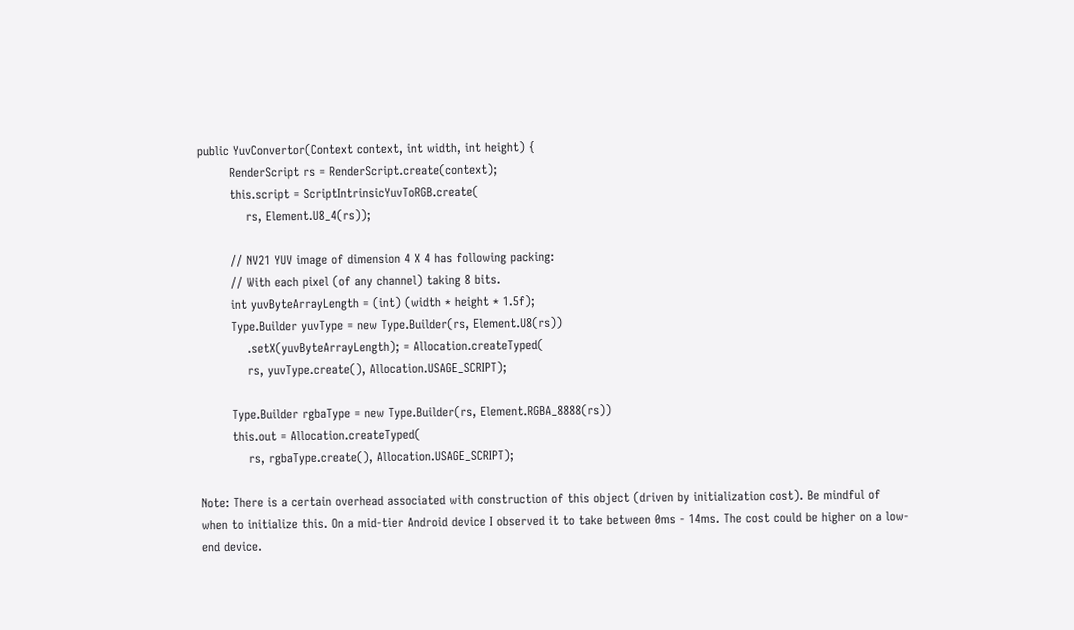public YuvConvertor(Context context, int width, int height) {
        RenderScript rs = RenderScript.create(context);
        this.script = ScriptIntrinsicYuvToRGB.create(
            rs, Element.U8_4(rs));

        // NV21 YUV image of dimension 4 X 4 has following packing:
        // With each pixel (of any channel) taking 8 bits.
        int yuvByteArrayLength = (int) (width * height * 1.5f);
        Type.Builder yuvType = new Type.Builder(rs, Element.U8(rs))
            .setX(yuvByteArrayLength); = Allocation.createTyped(
            rs, yuvType.create(), Allocation.USAGE_SCRIPT);

        Type.Builder rgbaType = new Type.Builder(rs, Element.RGBA_8888(rs))
        this.out = Allocation.createTyped(
            rs, rgbaType.create(), Allocation.USAGE_SCRIPT);

Note: There is a certain overhead associated with construction of this object (driven by initialization cost). Be mindful of when to initialize this. On a mid-tier Android device I observed it to take between 0ms - 14ms. The cost could be higher on a low-end device.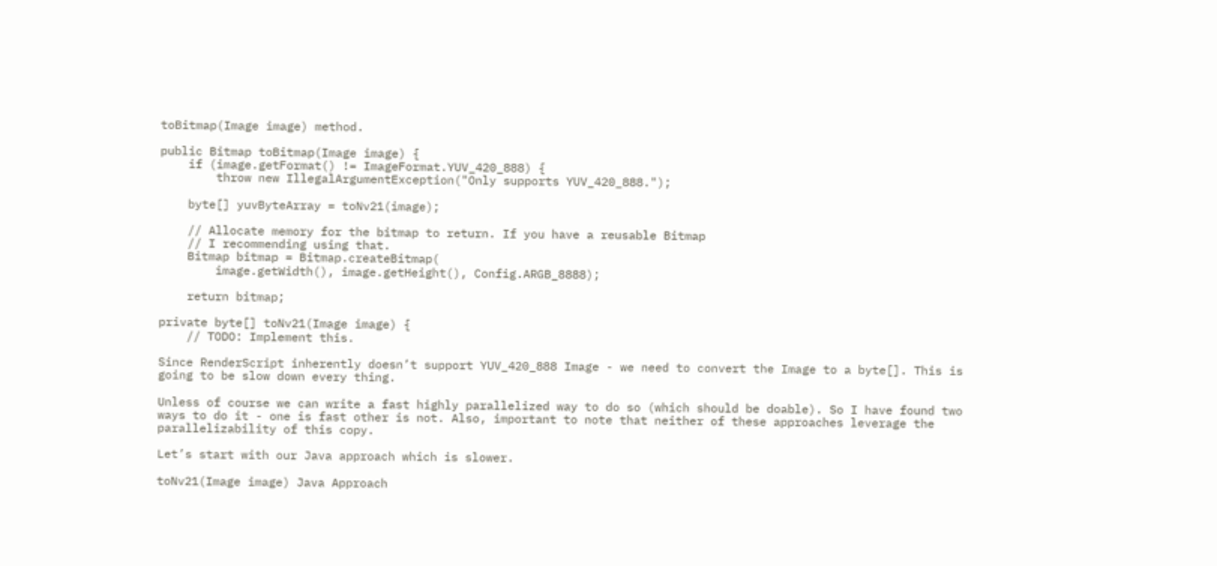toBitmap(Image image) method.

public Bitmap toBitmap(Image image) {
    if (image.getFormat() != ImageFormat.YUV_420_888) {
        throw new IllegalArgumentException("Only supports YUV_420_888.");

    byte[] yuvByteArray = toNv21(image);

    // Allocate memory for the bitmap to return. If you have a reusable Bitmap
    // I recommending using that.
    Bitmap bitmap = Bitmap.createBitmap(
        image.getWidth(), image.getHeight(), Config.ARGB_8888);

    return bitmap;

private byte[] toNv21(Image image) {
    // TODO: Implement this.

Since RenderScript inherently doesn’t support YUV_420_888 Image - we need to convert the Image to a byte[]. This is going to be slow down every thing.

Unless of course we can write a fast highly parallelized way to do so (which should be doable). So I have found two ways to do it - one is fast other is not. Also, important to note that neither of these approaches leverage the parallelizability of this copy.

Let’s start with our Java approach which is slower.

toNv21(Image image) Java Approach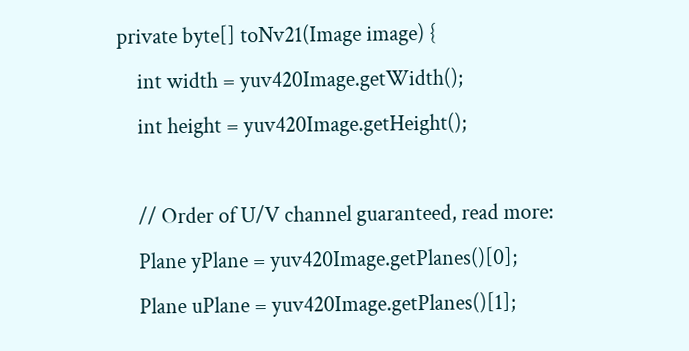private byte[] toNv21(Image image) {
    int width = yuv420Image.getWidth();
    int height = yuv420Image.getHeight();

    // Order of U/V channel guaranteed, read more:
    Plane yPlane = yuv420Image.getPlanes()[0];
    Plane uPlane = yuv420Image.getPlanes()[1];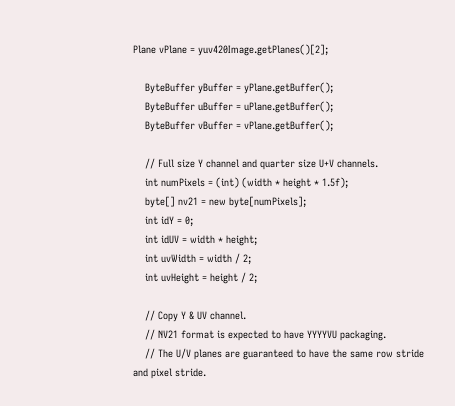Plane vPlane = yuv420Image.getPlanes()[2];

    ByteBuffer yBuffer = yPlane.getBuffer();
    ByteBuffer uBuffer = uPlane.getBuffer();
    ByteBuffer vBuffer = vPlane.getBuffer();

    // Full size Y channel and quarter size U+V channels.
    int numPixels = (int) (width * height * 1.5f);
    byte[] nv21 = new byte[numPixels];
    int idY = 0;
    int idUV = width * height;
    int uvWidth = width / 2;
    int uvHeight = height / 2;

    // Copy Y & UV channel.
    // NV21 format is expected to have YYYYVU packaging.
    // The U/V planes are guaranteed to have the same row stride and pixel stride.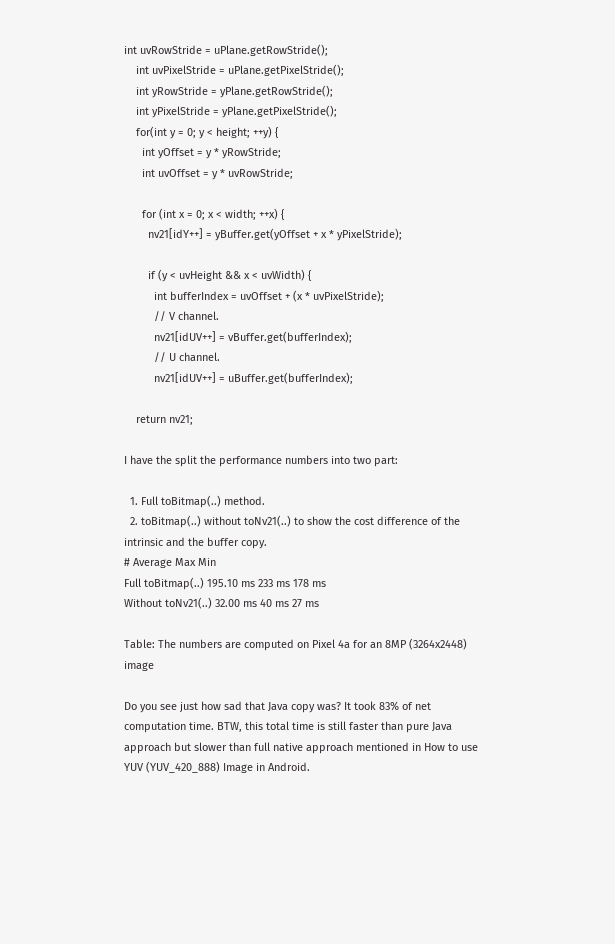int uvRowStride = uPlane.getRowStride();
    int uvPixelStride = uPlane.getPixelStride();
    int yRowStride = yPlane.getRowStride();
    int yPixelStride = yPlane.getPixelStride();
    for(int y = 0; y < height; ++y) {
      int yOffset = y * yRowStride;
      int uvOffset = y * uvRowStride;

      for (int x = 0; x < width; ++x) {
        nv21[idY++] = yBuffer.get(yOffset + x * yPixelStride);

        if (y < uvHeight && x < uvWidth) {
          int bufferIndex = uvOffset + (x * uvPixelStride);
          // V channel.
          nv21[idUV++] = vBuffer.get(bufferIndex);
          // U channel.
          nv21[idUV++] = uBuffer.get(bufferIndex);

    return nv21;

I have the split the performance numbers into two part:

  1. Full toBitmap(..) method.
  2. toBitmap(..) without toNv21(..) to show the cost difference of the intrinsic and the buffer copy.
# Average Max Min
Full toBitmap(..) 195.10 ms 233 ms 178 ms
Without toNv21(..) 32.00 ms 40 ms 27 ms

Table: The numbers are computed on Pixel 4a for an 8MP (3264x2448) image

Do you see just how sad that Java copy was? It took 83% of net computation time. BTW, this total time is still faster than pure Java approach but slower than full native approach mentioned in How to use YUV (YUV_420_888) Image in Android.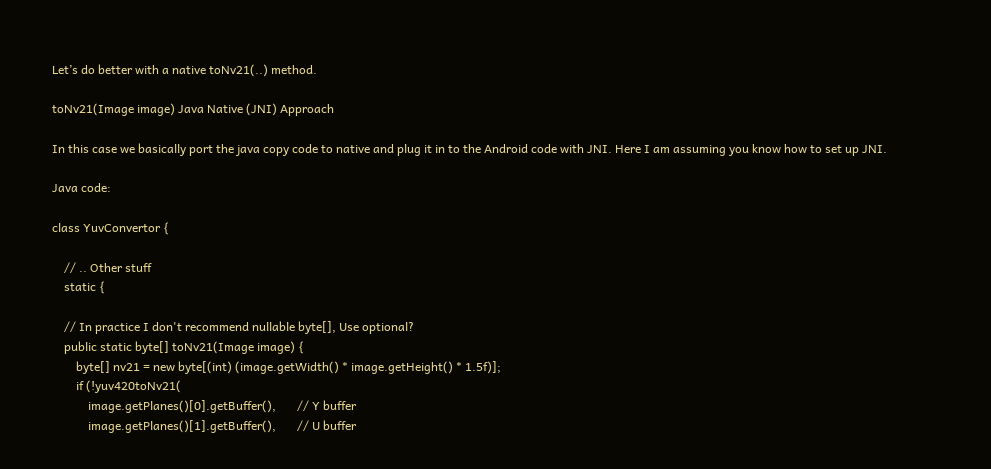Let’s do better with a native toNv21(..) method.

toNv21(Image image) Java Native (JNI) Approach

In this case we basically port the java copy code to native and plug it in to the Android code with JNI. Here I am assuming you know how to set up JNI.

Java code:

class YuvConvertor {

    // .. Other stuff
    static {

    // In practice I don't recommend nullable byte[], Use optional?
    public static byte[] toNv21(Image image) {
        byte[] nv21 = new byte[(int) (image.getWidth() * image.getHeight() * 1.5f)];
        if (!yuv420toNv21(
            image.getPlanes()[0].getBuffer(),       // Y buffer
            image.getPlanes()[1].getBuffer(),       // U buffer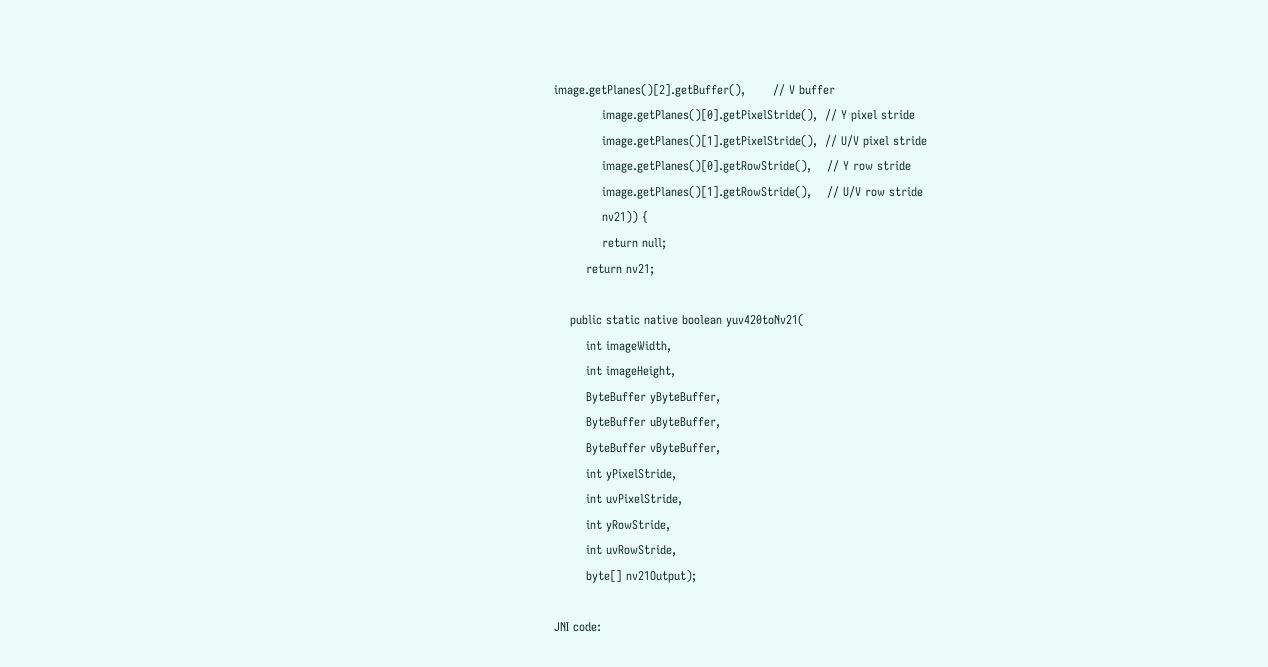image.getPlanes()[2].getBuffer(),       // V buffer
            image.getPlanes()[0].getPixelStride(),  // Y pixel stride
            image.getPlanes()[1].getPixelStride(),  // U/V pixel stride
            image.getPlanes()[0].getRowStride(),    // Y row stride
            image.getPlanes()[1].getRowStride(),    // U/V row stride
            nv21)) {
            return null;
        return nv21;

    public static native boolean yuv420toNv21(
        int imageWidth,
        int imageHeight,
        ByteBuffer yByteBuffer,
        ByteBuffer uByteBuffer,
        ByteBuffer vByteBuffer,
        int yPixelStride,
        int uvPixelStride,
        int yRowStride,
        int uvRowStride,
        byte[] nv21Output);

JNI code: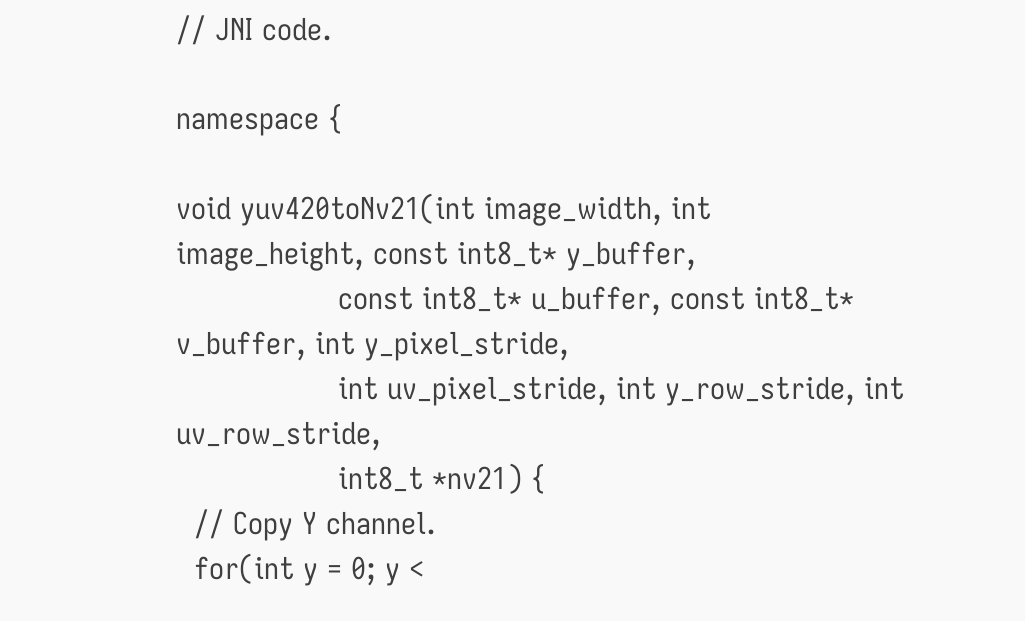// JNI code.

namespace {

void yuv420toNv21(int image_width, int image_height, const int8_t* y_buffer,
                  const int8_t* u_buffer, const int8_t* v_buffer, int y_pixel_stride,
                  int uv_pixel_stride, int y_row_stride, int uv_row_stride,
                  int8_t *nv21) {
  // Copy Y channel.
  for(int y = 0; y <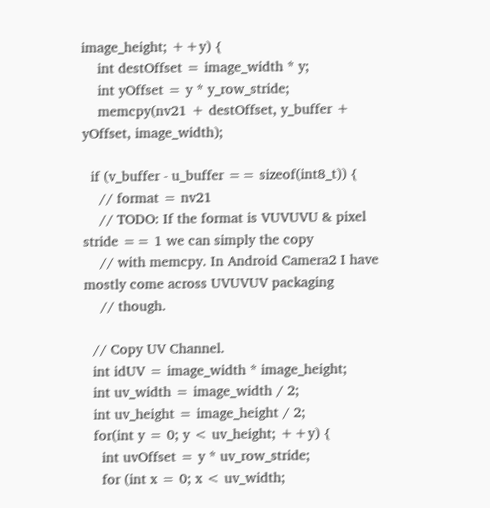image_height; ++y) {
    int destOffset = image_width * y;
    int yOffset = y * y_row_stride;
    memcpy(nv21 + destOffset, y_buffer + yOffset, image_width);

  if (v_buffer - u_buffer == sizeof(int8_t)) {
    // format = nv21
    // TODO: If the format is VUVUVU & pixel stride == 1 we can simply the copy
    // with memcpy. In Android Camera2 I have mostly come across UVUVUV packaging
    // though.

  // Copy UV Channel.
  int idUV = image_width * image_height;
  int uv_width = image_width / 2;
  int uv_height = image_height / 2;
  for(int y = 0; y < uv_height; ++y) {
    int uvOffset = y * uv_row_stride;
    for (int x = 0; x < uv_width;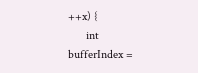++x) {
      int bufferIndex =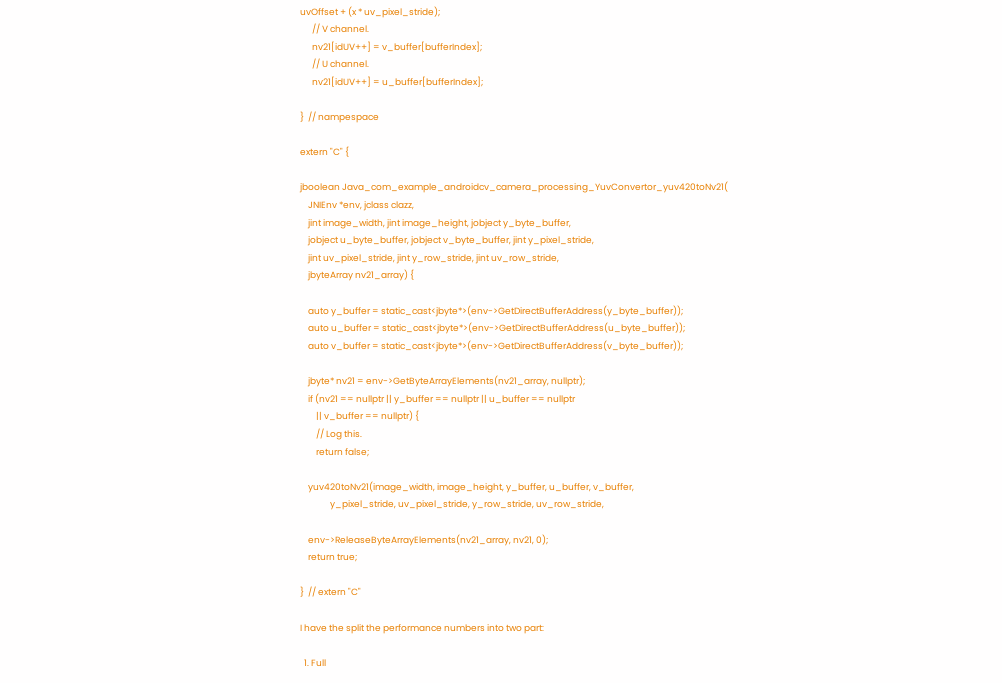uvOffset + (x * uv_pixel_stride);
      // V channel.
      nv21[idUV++] = v_buffer[bufferIndex];
      // U channel.
      nv21[idUV++] = u_buffer[bufferIndex];

}  // nampespace

extern "C" {

jboolean Java_com_example_androidcv_camera_processing_YuvConvertor_yuv420toNv21(
    JNIEnv *env, jclass clazz,
    jint image_width, jint image_height, jobject y_byte_buffer,
    jobject u_byte_buffer, jobject v_byte_buffer, jint y_pixel_stride,
    jint uv_pixel_stride, jint y_row_stride, jint uv_row_stride,
    jbyteArray nv21_array) {

    auto y_buffer = static_cast<jbyte*>(env->GetDirectBufferAddress(y_byte_buffer));
    auto u_buffer = static_cast<jbyte*>(env->GetDirectBufferAddress(u_byte_buffer));
    auto v_buffer = static_cast<jbyte*>(env->GetDirectBufferAddress(v_byte_buffer));

    jbyte* nv21 = env->GetByteArrayElements(nv21_array, nullptr);
    if (nv21 == nullptr || y_buffer == nullptr || u_buffer == nullptr
        || v_buffer == nullptr) {
        // Log this.
        return false;

    yuv420toNv21(image_width, image_height, y_buffer, u_buffer, v_buffer,
               y_pixel_stride, uv_pixel_stride, y_row_stride, uv_row_stride,

    env->ReleaseByteArrayElements(nv21_array, nv21, 0);
    return true;

}  // extern "C"

I have the split the performance numbers into two part:

  1. Full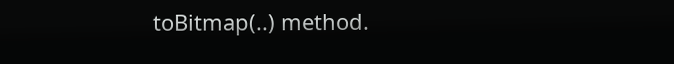toBitmap(..) method.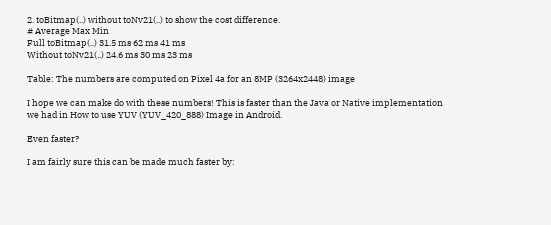2. toBitmap(..) without toNv21(..) to show the cost difference.
# Average Max Min
Full toBitmap(..) 31.5 ms 62 ms 41 ms
Without toNv21(..) 24.6 ms 30 ms 23 ms

Table: The numbers are computed on Pixel 4a for an 8MP (3264x2448) image

I hope we can make do with these numbers! This is faster than the Java or Native implementation we had in How to use YUV (YUV_420_888) Image in Android.

Even faster?

I am fairly sure this can be made much faster by: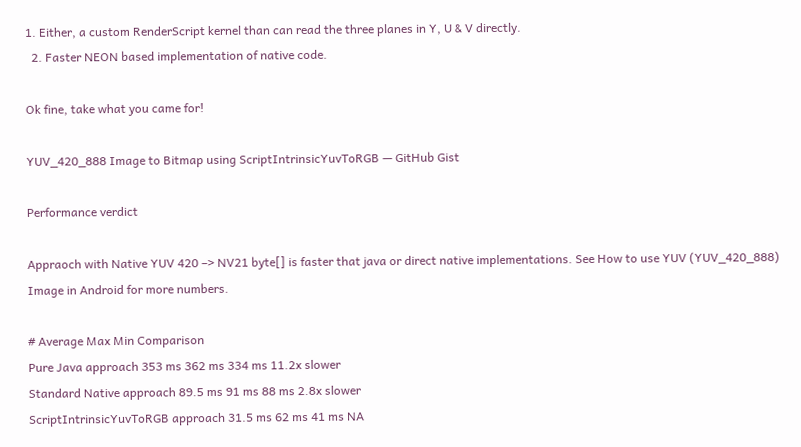1. Either, a custom RenderScript kernel than can read the three planes in Y, U & V directly.
  2. Faster NEON based implementation of native code.

Ok fine, take what you came for!

YUV_420_888 Image to Bitmap using ScriptIntrinsicYuvToRGB — GitHub Gist

Performance verdict

Appraoch with Native YUV 420 –> NV21 byte[] is faster that java or direct native implementations. See How to use YUV (YUV_420_888) Image in Android for more numbers.

# Average Max Min Comparison
Pure Java approach 353 ms 362 ms 334 ms 11.2x slower
Standard Native approach 89.5 ms 91 ms 88 ms 2.8x slower
ScriptIntrinsicYuvToRGB approach 31.5 ms 62 ms 41 ms NA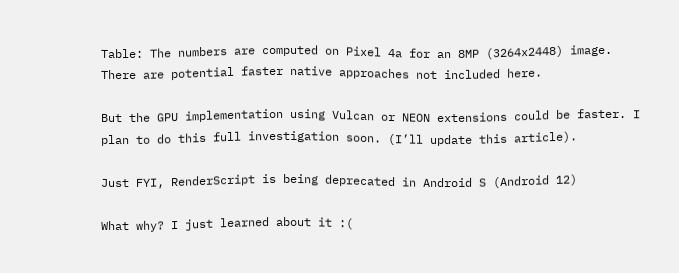Table: The numbers are computed on Pixel 4a for an 8MP (3264x2448) image. There are potential faster native approaches not included here.

But the GPU implementation using Vulcan or NEON extensions could be faster. I plan to do this full investigation soon. (I’ll update this article).

Just FYI, RenderScript is being deprecated in Android S (Android 12)

What why? I just learned about it :(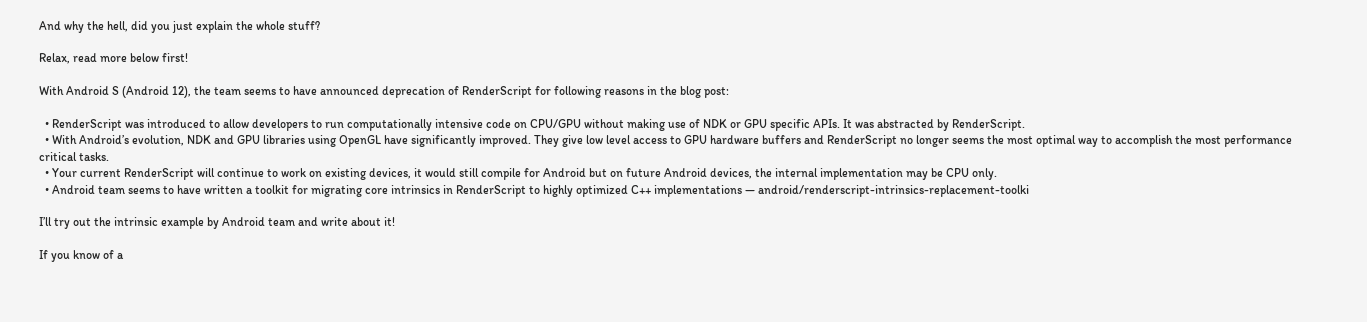And why the hell, did you just explain the whole stuff?

Relax, read more below first!

With Android S (Android 12), the team seems to have announced deprecation of RenderScript for following reasons in the blog post:

  • RenderScript was introduced to allow developers to run computationally intensive code on CPU/GPU without making use of NDK or GPU specific APIs. It was abstracted by RenderScript.
  • With Android’s evolution, NDK and GPU libraries using OpenGL have significantly improved. They give low level access to GPU hardware buffers and RenderScript no longer seems the most optimal way to accomplish the most performance critical tasks.
  • Your current RenderScript will continue to work on existing devices, it would still compile for Android but on future Android devices, the internal implementation may be CPU only.
  • Android team seems to have written a toolkit for migrating core intrinsics in RenderScript to highly optimized C++ implementations — android/renderscript-intrinsics-replacement-toolki

I’ll try out the intrinsic example by Android team and write about it!

If you know of a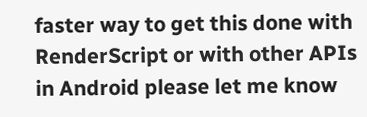faster way to get this done with RenderScript or with other APIs in Android please let me know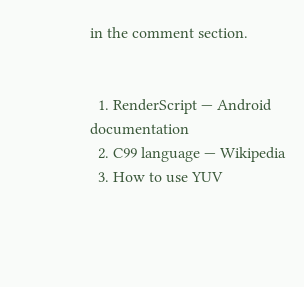in the comment section.


  1. RenderScript — Android documentation
  2. C99 language — Wikipedia
  3. How to use YUV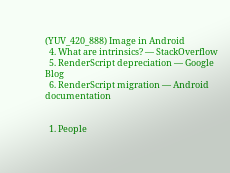(YUV_420_888) Image in Android
  4. What are intrinsics? — StackOverflow
  5. RenderScript depreciation — Google Blog
  6. RenderScript migration — Android documentation


  1. People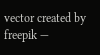vector created by freepik —